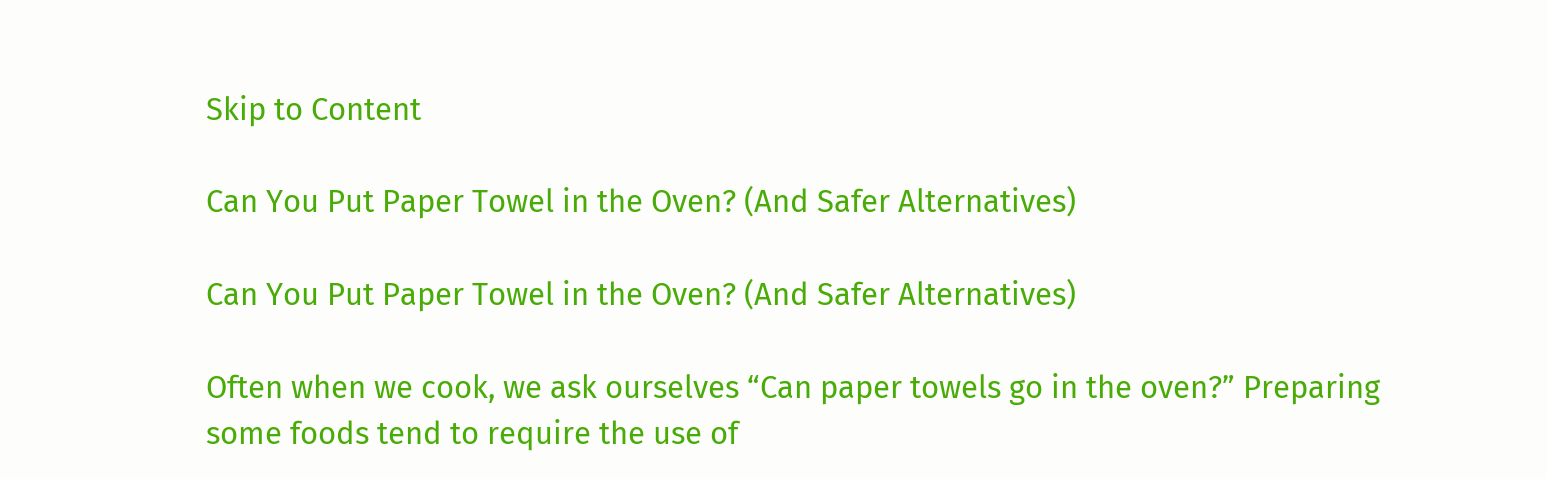Skip to Content

Can You Put Paper Towel in the Oven? (And Safer Alternatives)

Can You Put Paper Towel in the Oven? (And Safer Alternatives)

Often when we cook, we ask ourselves “Can paper towels go in the oven?” Preparing some foods tend to require the use of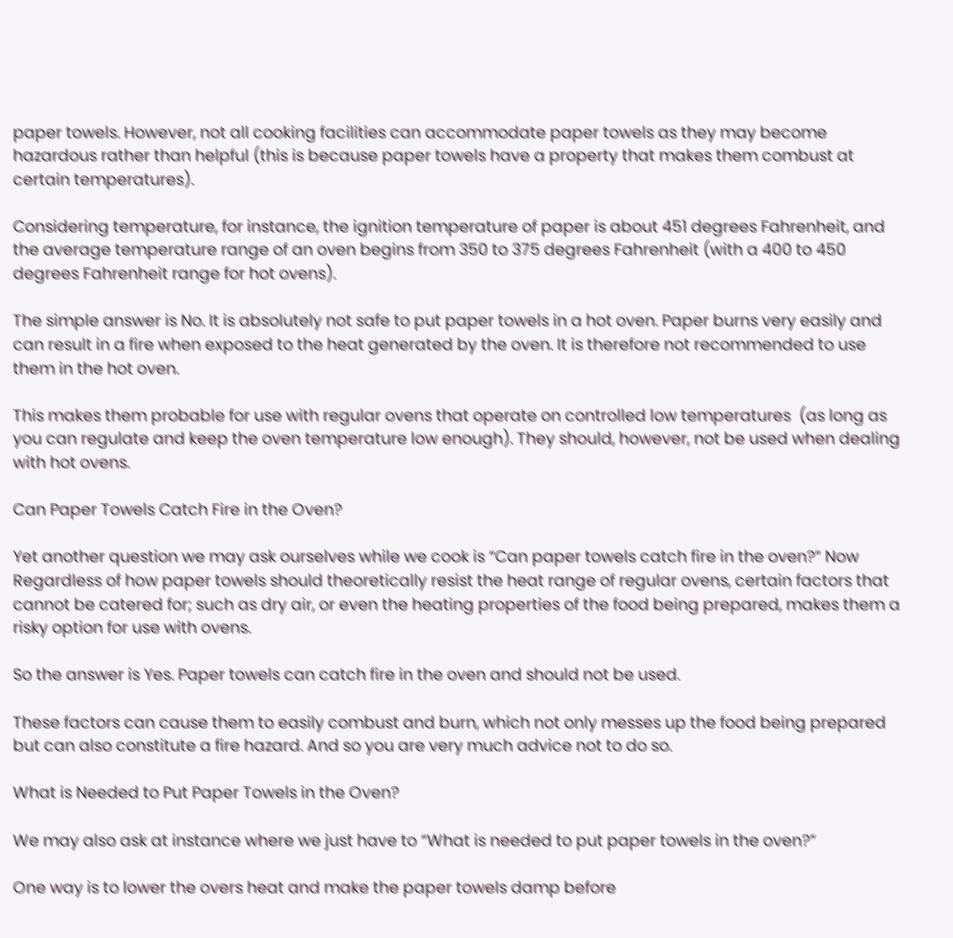paper towels. However, not all cooking facilities can accommodate paper towels as they may become hazardous rather than helpful (this is because paper towels have a property that makes them combust at certain temperatures).

Considering temperature, for instance, the ignition temperature of paper is about 451 degrees Fahrenheit, and the average temperature range of an oven begins from 350 to 375 degrees Fahrenheit (with a 400 to 450 degrees Fahrenheit range for hot ovens).

The simple answer is No. It is absolutely not safe to put paper towels in a hot oven. Paper burns very easily and can result in a fire when exposed to the heat generated by the oven. It is therefore not recommended to use them in the hot oven.

This makes them probable for use with regular ovens that operate on controlled low temperatures  (as long as you can regulate and keep the oven temperature low enough). They should, however, not be used when dealing with hot ovens.

Can Paper Towels Catch Fire in the Oven?

Yet another question we may ask ourselves while we cook is “Can paper towels catch fire in the oven?” Now Regardless of how paper towels should theoretically resist the heat range of regular ovens, certain factors that cannot be catered for; such as dry air, or even the heating properties of the food being prepared, makes them a risky option for use with ovens.

So the answer is Yes. Paper towels can catch fire in the oven and should not be used.

These factors can cause them to easily combust and burn, which not only messes up the food being prepared but can also constitute a fire hazard. And so you are very much advice not to do so.

What is Needed to Put Paper Towels in the Oven?

We may also ask at instance where we just have to “What is needed to put paper towels in the oven?”

One way is to lower the overs heat and make the paper towels damp before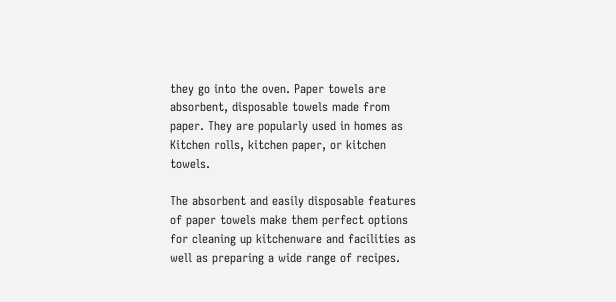they go into the oven. Paper towels are absorbent, disposable towels made from paper. They are popularly used in homes as Kitchen rolls, kitchen paper, or kitchen towels.

The absorbent and easily disposable features of paper towels make them perfect options for cleaning up kitchenware and facilities as well as preparing a wide range of recipes.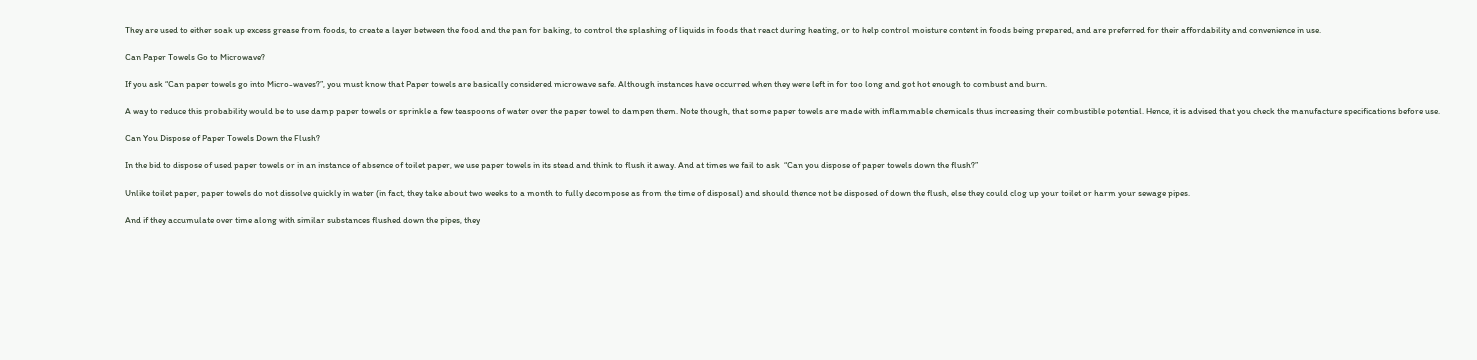They are used to either soak up excess grease from foods, to create a layer between the food and the pan for baking, to control the splashing of liquids in foods that react during heating, or to help control moisture content in foods being prepared, and are preferred for their affordability and convenience in use.

Can Paper Towels Go to Microwave?

If you ask “Can paper towels go into Micro-waves?”, you must know that Paper towels are basically considered microwave safe. Although instances have occurred when they were left in for too long and got hot enough to combust and burn.

A way to reduce this probability would be to use damp paper towels or sprinkle a few teaspoons of water over the paper towel to dampen them. Note though, that some paper towels are made with inflammable chemicals thus increasing their combustible potential. Hence, it is advised that you check the manufacture specifications before use.

Can You Dispose of Paper Towels Down the Flush?

In the bid to dispose of used paper towels or in an instance of absence of toilet paper, we use paper towels in its stead and think to flush it away. And at times we fail to ask  “Can you dispose of paper towels down the flush?”

Unlike toilet paper, paper towels do not dissolve quickly in water (in fact, they take about two weeks to a month to fully decompose as from the time of disposal) and should thence not be disposed of down the flush, else they could clog up your toilet or harm your sewage pipes.

And if they accumulate over time along with similar substances flushed down the pipes, they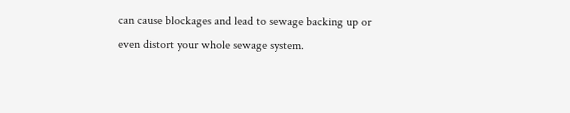can cause blockages and lead to sewage backing up or even distort your whole sewage system.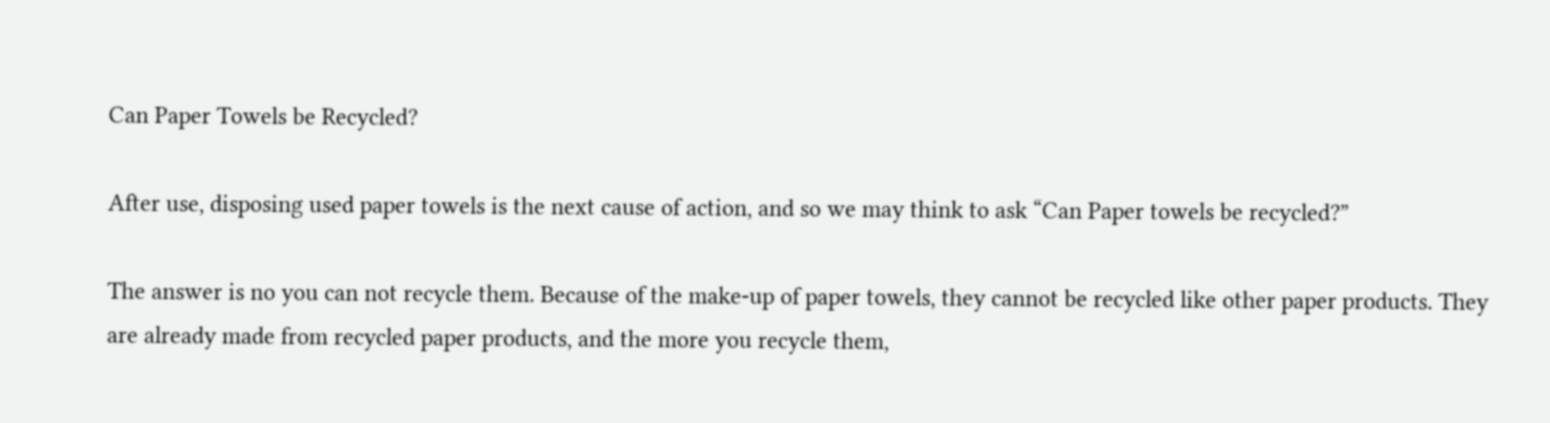Can Paper Towels be Recycled?

After use, disposing used paper towels is the next cause of action, and so we may think to ask “Can Paper towels be recycled?”

The answer is no you can not recycle them. Because of the make-up of paper towels, they cannot be recycled like other paper products. They are already made from recycled paper products, and the more you recycle them,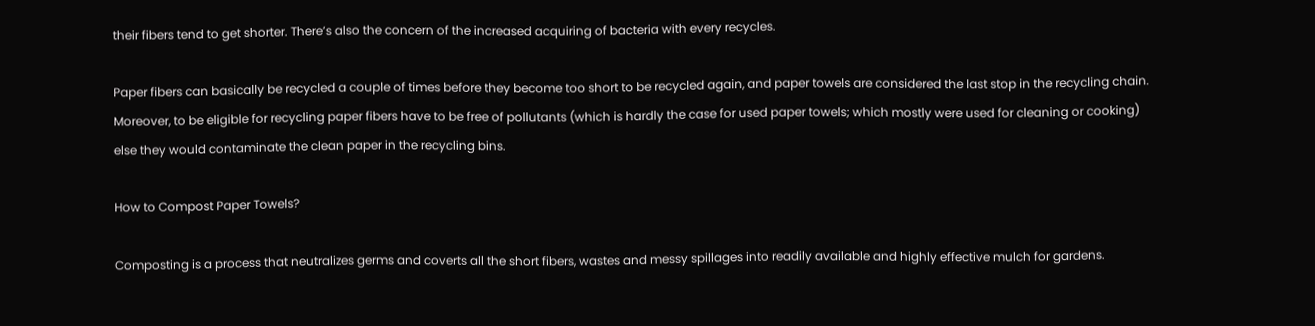their fibers tend to get shorter. There’s also the concern of the increased acquiring of bacteria with every recycles.

Paper fibers can basically be recycled a couple of times before they become too short to be recycled again, and paper towels are considered the last stop in the recycling chain. Moreover, to be eligible for recycling paper fibers have to be free of pollutants (which is hardly the case for used paper towels; which mostly were used for cleaning or cooking) else they would contaminate the clean paper in the recycling bins.

How to Compost Paper Towels?

Composting is a process that neutralizes germs and coverts all the short fibers, wastes and messy spillages into readily available and highly effective mulch for gardens.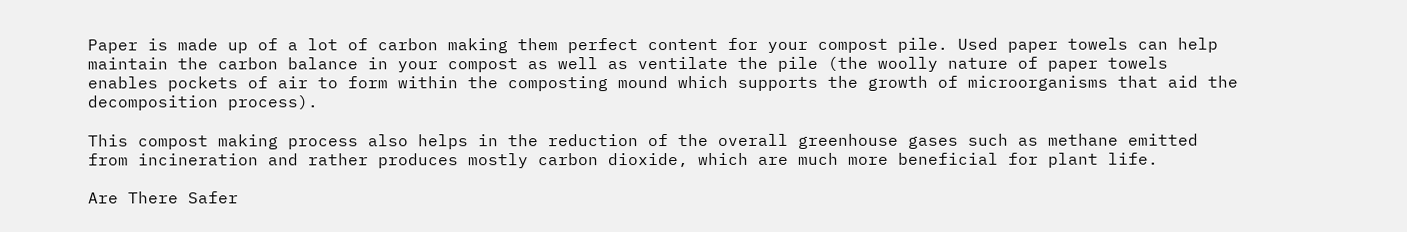Paper is made up of a lot of carbon making them perfect content for your compost pile. Used paper towels can help maintain the carbon balance in your compost as well as ventilate the pile (the woolly nature of paper towels enables pockets of air to form within the composting mound which supports the growth of microorganisms that aid the decomposition process).

This compost making process also helps in the reduction of the overall greenhouse gases such as methane emitted from incineration and rather produces mostly carbon dioxide, which are much more beneficial for plant life.

Are There Safer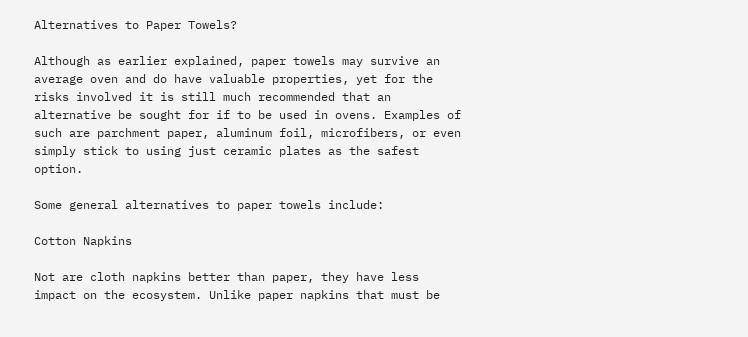Alternatives to Paper Towels?

Although as earlier explained, paper towels may survive an average oven and do have valuable properties, yet for the risks involved it is still much recommended that an alternative be sought for if to be used in ovens. Examples of such are parchment paper, aluminum foil, microfibers, or even simply stick to using just ceramic plates as the safest option.

Some general alternatives to paper towels include:

Cotton Napkins

Not are cloth napkins better than paper, they have less impact on the ecosystem. Unlike paper napkins that must be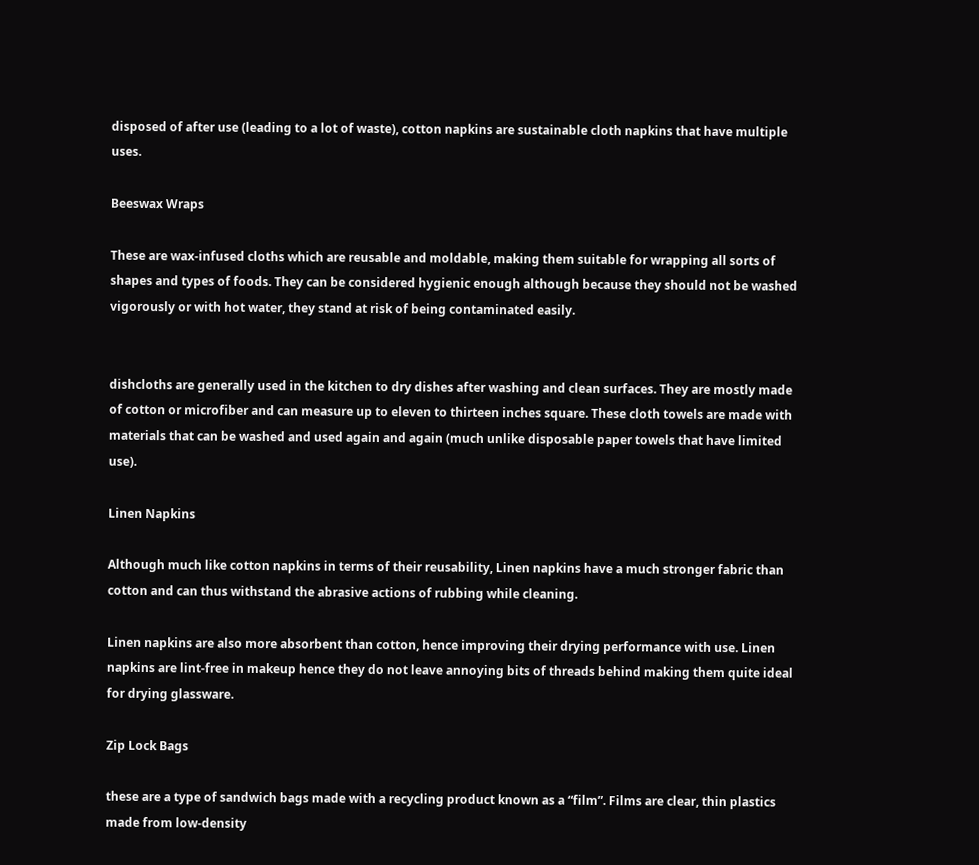disposed of after use (leading to a lot of waste), cotton napkins are sustainable cloth napkins that have multiple uses.

Beeswax Wraps

These are wax-infused cloths which are reusable and moldable, making them suitable for wrapping all sorts of shapes and types of foods. They can be considered hygienic enough although because they should not be washed vigorously or with hot water, they stand at risk of being contaminated easily.


dishcloths are generally used in the kitchen to dry dishes after washing and clean surfaces. They are mostly made of cotton or microfiber and can measure up to eleven to thirteen inches square. These cloth towels are made with materials that can be washed and used again and again (much unlike disposable paper towels that have limited use).

Linen Napkins

Although much like cotton napkins in terms of their reusability, Linen napkins have a much stronger fabric than cotton and can thus withstand the abrasive actions of rubbing while cleaning.

Linen napkins are also more absorbent than cotton, hence improving their drying performance with use. Linen napkins are lint-free in makeup hence they do not leave annoying bits of threads behind making them quite ideal for drying glassware.

Zip Lock Bags

these are a type of sandwich bags made with a recycling product known as a “film”. Films are clear, thin plastics made from low-density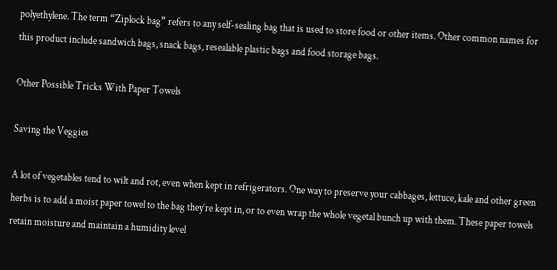polyethylene. The term “Ziplock bag” refers to any self-sealing bag that is used to store food or other items. Other common names for this product include sandwich bags, snack bags, resealable plastic bags and food storage bags.

Other Possible Tricks With Paper Towels

Saving the Veggies

A lot of vegetables tend to wilt and rot, even when kept in refrigerators. One way to preserve your cabbages, lettuce, kale and other green herbs is to add a moist paper towel to the bag they’re kept in, or to even wrap the whole vegetal bunch up with them. These paper towels retain moisture and maintain a humidity level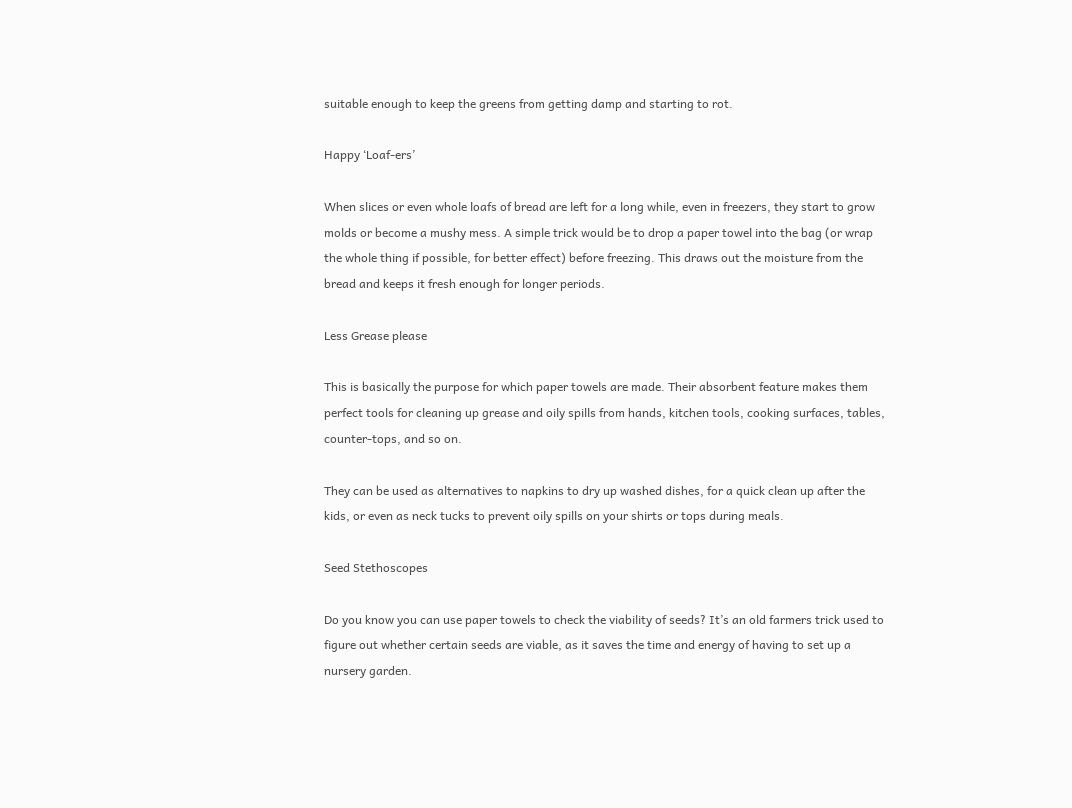suitable enough to keep the greens from getting damp and starting to rot.

Happy ‘Loaf-ers’

When slices or even whole loafs of bread are left for a long while, even in freezers, they start to grow molds or become a mushy mess. A simple trick would be to drop a paper towel into the bag (or wrap the whole thing if possible, for better effect) before freezing. This draws out the moisture from the bread and keeps it fresh enough for longer periods.

Less Grease please

This is basically the purpose for which paper towels are made. Their absorbent feature makes them perfect tools for cleaning up grease and oily spills from hands, kitchen tools, cooking surfaces, tables, counter-tops, and so on.

They can be used as alternatives to napkins to dry up washed dishes, for a quick clean up after the kids, or even as neck tucks to prevent oily spills on your shirts or tops during meals.

Seed Stethoscopes

Do you know you can use paper towels to check the viability of seeds? It’s an old farmers trick used to figure out whether certain seeds are viable, as it saves the time and energy of having to set up a nursery garden.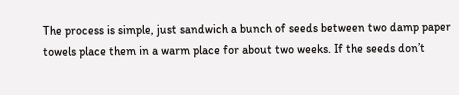The process is simple, just sandwich a bunch of seeds between two damp paper towels place them in a warm place for about two weeks. If the seeds don’t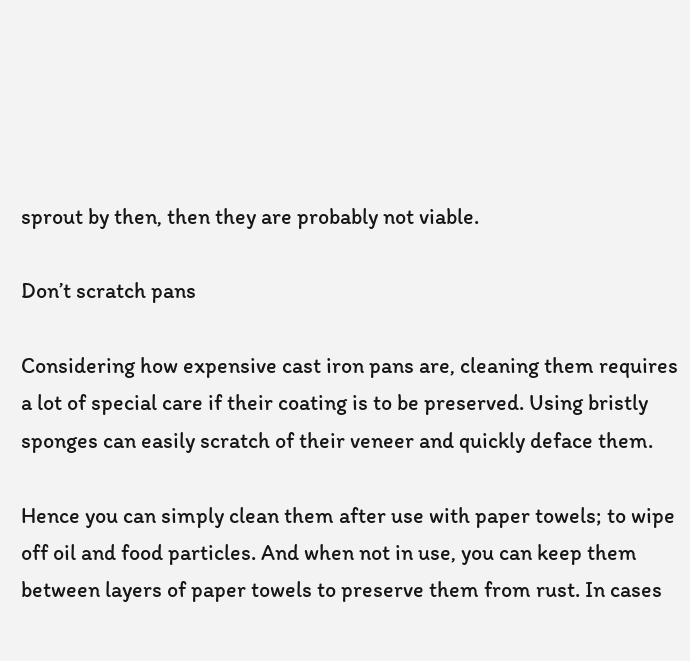sprout by then, then they are probably not viable.

Don’t scratch pans

Considering how expensive cast iron pans are, cleaning them requires a lot of special care if their coating is to be preserved. Using bristly sponges can easily scratch of their veneer and quickly deface them.

Hence you can simply clean them after use with paper towels; to wipe off oil and food particles. And when not in use, you can keep them between layers of paper towels to preserve them from rust. In cases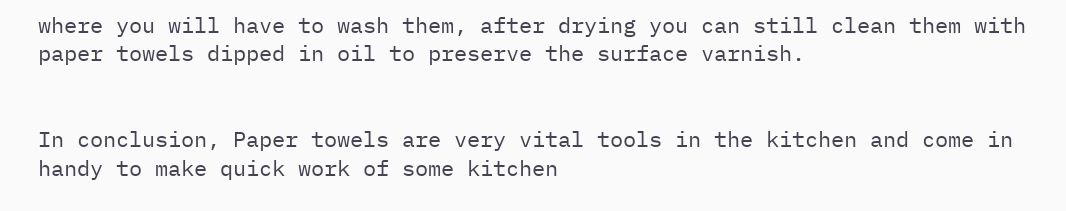where you will have to wash them, after drying you can still clean them with paper towels dipped in oil to preserve the surface varnish.


In conclusion, Paper towels are very vital tools in the kitchen and come in handy to make quick work of some kitchen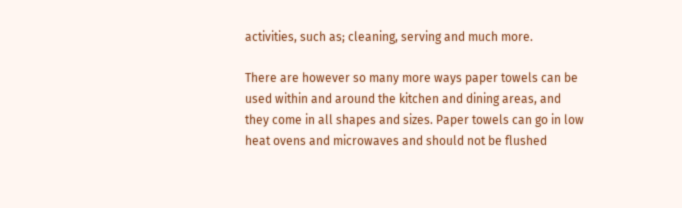activities, such as; cleaning, serving and much more.

There are however so many more ways paper towels can be used within and around the kitchen and dining areas, and they come in all shapes and sizes. Paper towels can go in low heat ovens and microwaves and should not be flushed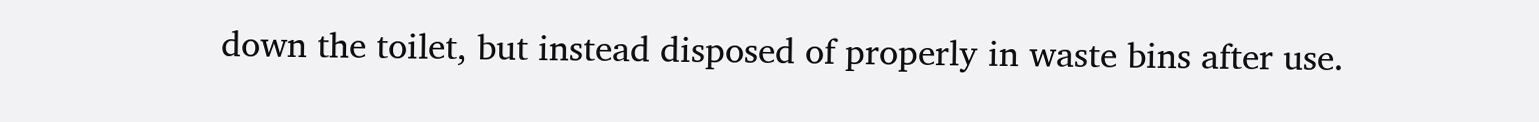down the toilet, but instead disposed of properly in waste bins after use.